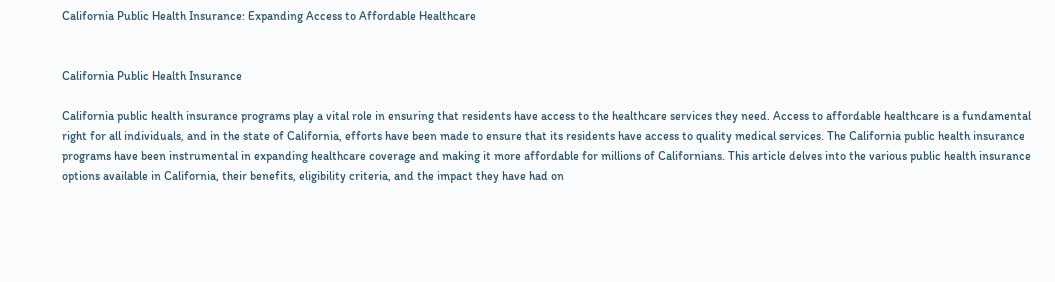California Public Health Insurance: Expanding Access to Affordable Healthcare


California Public Health Insurance

California public health insurance programs play a vital role in ensuring that residents have access to the healthcare services they need. Access to affordable healthcare is a fundamental right for all individuals, and in the state of California, efforts have been made to ensure that its residents have access to quality medical services. The California public health insurance programs have been instrumental in expanding healthcare coverage and making it more affordable for millions of Californians. This article delves into the various public health insurance options available in California, their benefits, eligibility criteria, and the impact they have had on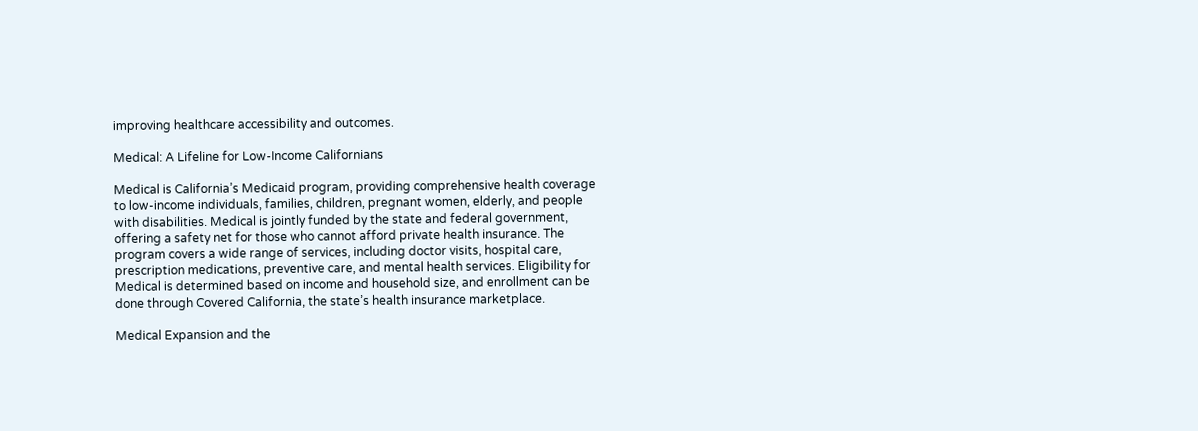improving healthcare accessibility and outcomes.

Medical: A Lifeline for Low-Income Californians

Medical is California’s Medicaid program, providing comprehensive health coverage to low-income individuals, families, children, pregnant women, elderly, and people with disabilities. Medical is jointly funded by the state and federal government, offering a safety net for those who cannot afford private health insurance. The program covers a wide range of services, including doctor visits, hospital care, prescription medications, preventive care, and mental health services. Eligibility for Medical is determined based on income and household size, and enrollment can be done through Covered California, the state’s health insurance marketplace.

Medical Expansion and the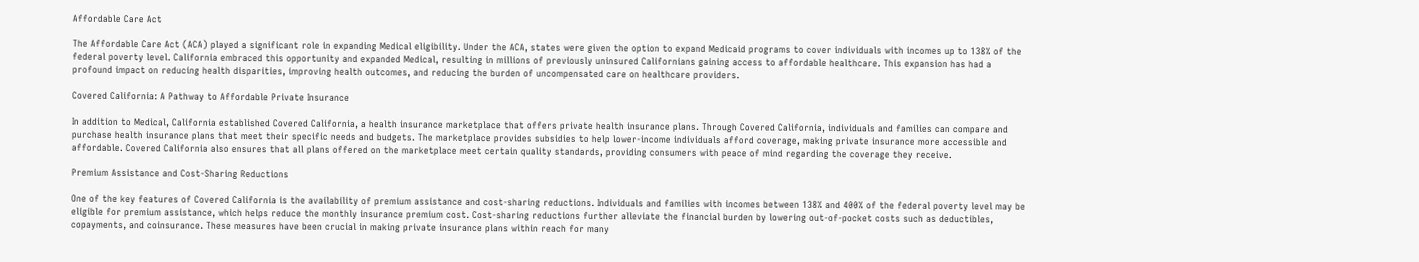Affordable Care Act

The Affordable Care Act (ACA) played a significant role in expanding Medical eligibility. Under the ACA, states were given the option to expand Medicaid programs to cover individuals with incomes up to 138% of the federal poverty level. California embraced this opportunity and expanded Medical, resulting in millions of previously uninsured Californians gaining access to affordable healthcare. This expansion has had a profound impact on reducing health disparities, improving health outcomes, and reducing the burden of uncompensated care on healthcare providers.

Covered California: A Pathway to Affordable Private Insurance

In addition to Medical, California established Covered California, a health insurance marketplace that offers private health insurance plans. Through Covered California, individuals and families can compare and purchase health insurance plans that meet their specific needs and budgets. The marketplace provides subsidies to help lower-income individuals afford coverage, making private insurance more accessible and affordable. Covered California also ensures that all plans offered on the marketplace meet certain quality standards, providing consumers with peace of mind regarding the coverage they receive.

Premium Assistance and Cost-Sharing Reductions

One of the key features of Covered California is the availability of premium assistance and cost-sharing reductions. Individuals and families with incomes between 138% and 400% of the federal poverty level may be eligible for premium assistance, which helps reduce the monthly insurance premium cost. Cost-sharing reductions further alleviate the financial burden by lowering out-of-pocket costs such as deductibles, copayments, and coinsurance. These measures have been crucial in making private insurance plans within reach for many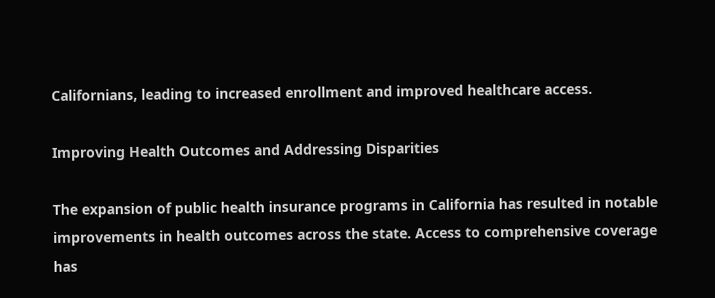Californians, leading to increased enrollment and improved healthcare access.

Improving Health Outcomes and Addressing Disparities

The expansion of public health insurance programs in California has resulted in notable improvements in health outcomes across the state. Access to comprehensive coverage has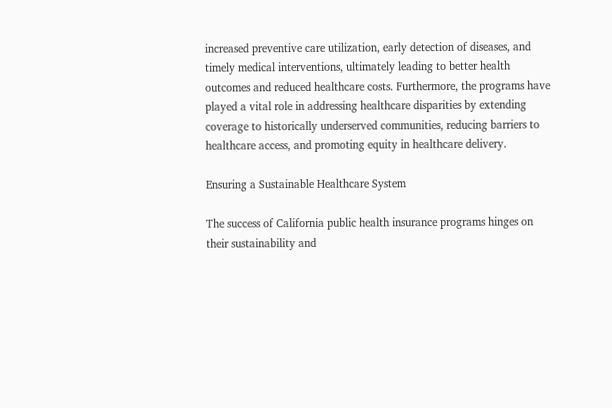increased preventive care utilization, early detection of diseases, and timely medical interventions, ultimately leading to better health outcomes and reduced healthcare costs. Furthermore, the programs have played a vital role in addressing healthcare disparities by extending coverage to historically underserved communities, reducing barriers to healthcare access, and promoting equity in healthcare delivery.

Ensuring a Sustainable Healthcare System

The success of California public health insurance programs hinges on their sustainability and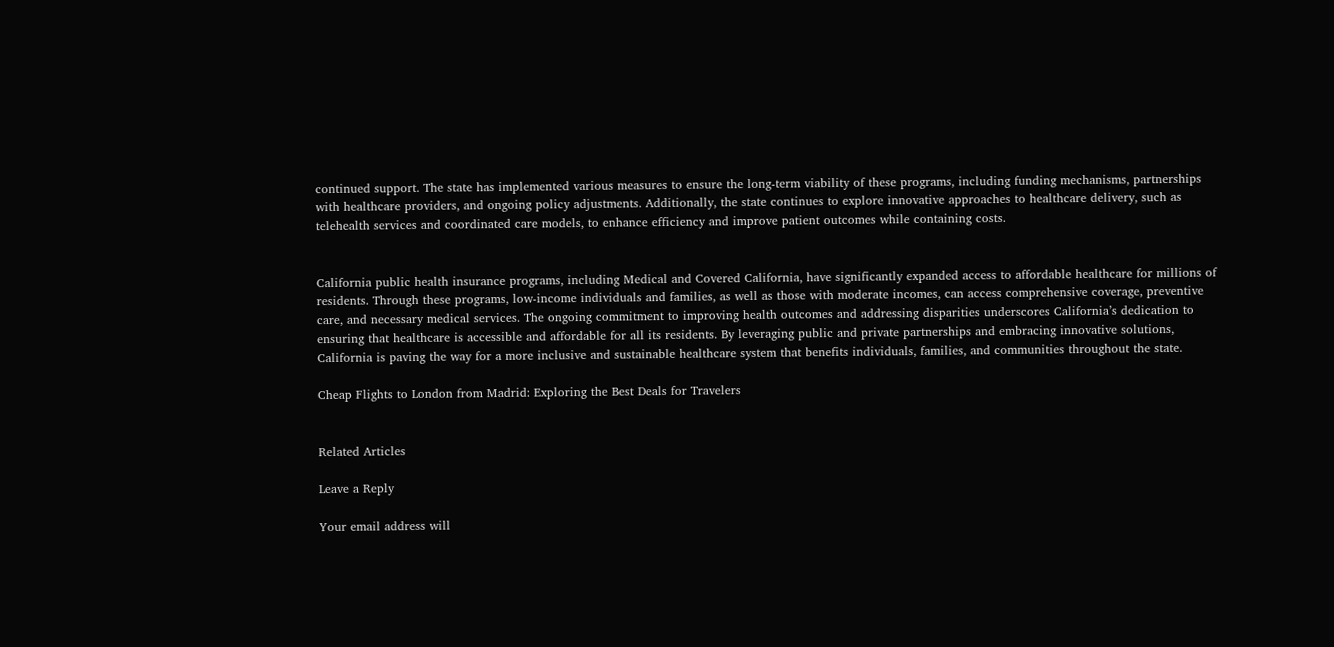continued support. The state has implemented various measures to ensure the long-term viability of these programs, including funding mechanisms, partnerships with healthcare providers, and ongoing policy adjustments. Additionally, the state continues to explore innovative approaches to healthcare delivery, such as telehealth services and coordinated care models, to enhance efficiency and improve patient outcomes while containing costs.


California public health insurance programs, including Medical and Covered California, have significantly expanded access to affordable healthcare for millions of residents. Through these programs, low-income individuals and families, as well as those with moderate incomes, can access comprehensive coverage, preventive care, and necessary medical services. The ongoing commitment to improving health outcomes and addressing disparities underscores California’s dedication to ensuring that healthcare is accessible and affordable for all its residents. By leveraging public and private partnerships and embracing innovative solutions, California is paving the way for a more inclusive and sustainable healthcare system that benefits individuals, families, and communities throughout the state.

Cheap Flights to London from Madrid: Exploring the Best Deals for Travelers


Related Articles

Leave a Reply

Your email address will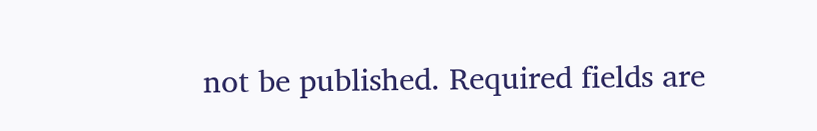not be published. Required fields are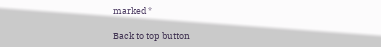marked *

Back to top button